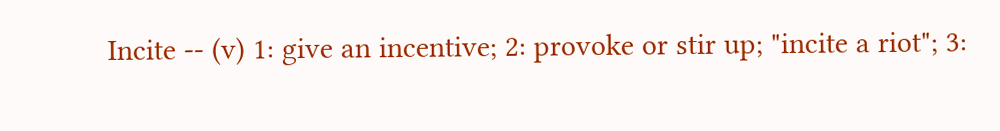Incite -- (v) 1: give an incentive; 2: provoke or stir up; "incite a riot"; 3: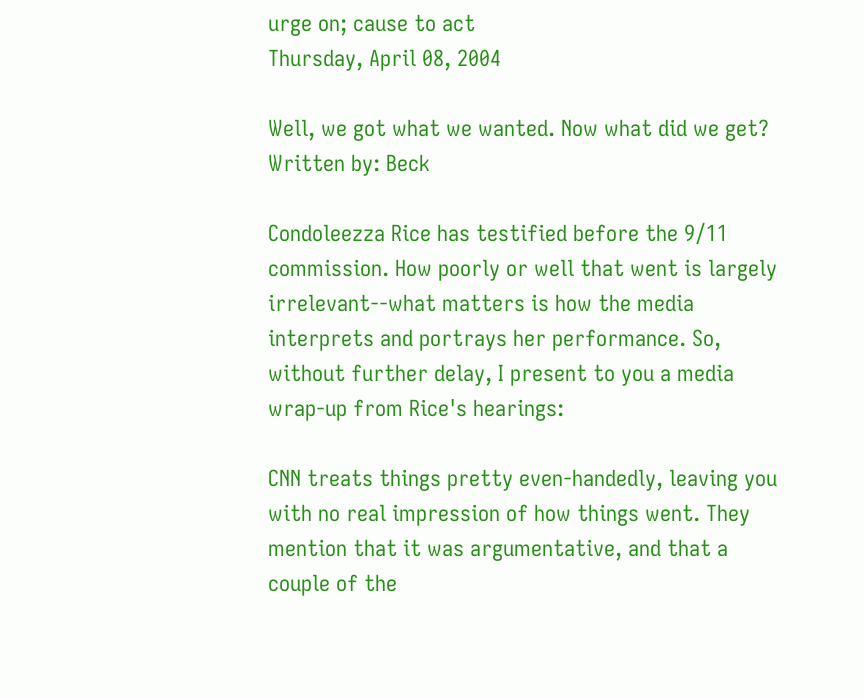urge on; cause to act
Thursday, April 08, 2004

Well, we got what we wanted. Now what did we get?
Written by: Beck

Condoleezza Rice has testified before the 9/11 commission. How poorly or well that went is largely irrelevant--what matters is how the media interprets and portrays her performance. So, without further delay, I present to you a media wrap-up from Rice's hearings:

CNN treats things pretty even-handedly, leaving you with no real impression of how things went. They mention that it was argumentative, and that a couple of the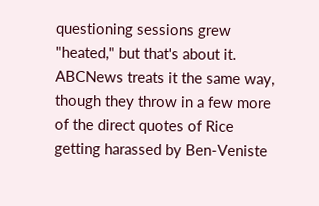questioning sessions grew "heated," but that's about it. ABCNews treats it the same way, though they throw in a few more of the direct quotes of Rice getting harassed by Ben-Veniste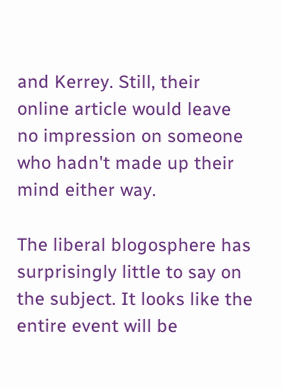and Kerrey. Still, their online article would leave no impression on someone who hadn't made up their mind either way.

The liberal blogosphere has surprisingly little to say on the subject. It looks like the entire event will be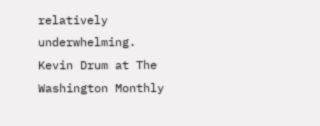relatively underwhelming. Kevin Drum at The Washington Monthly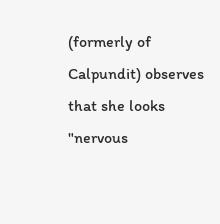(formerly of Calpundit) observes that she looks "nervous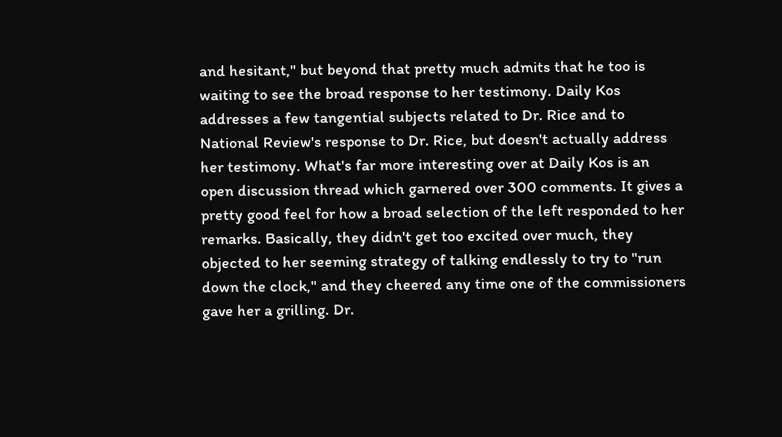and hesitant," but beyond that pretty much admits that he too is waiting to see the broad response to her testimony. Daily Kos addresses a few tangential subjects related to Dr. Rice and to National Review's response to Dr. Rice, but doesn't actually address her testimony. What's far more interesting over at Daily Kos is an open discussion thread which garnered over 300 comments. It gives a pretty good feel for how a broad selection of the left responded to her remarks. Basically, they didn't get too excited over much, they objected to her seeming strategy of talking endlessly to try to "run down the clock," and they cheered any time one of the commissioners gave her a grilling. Dr.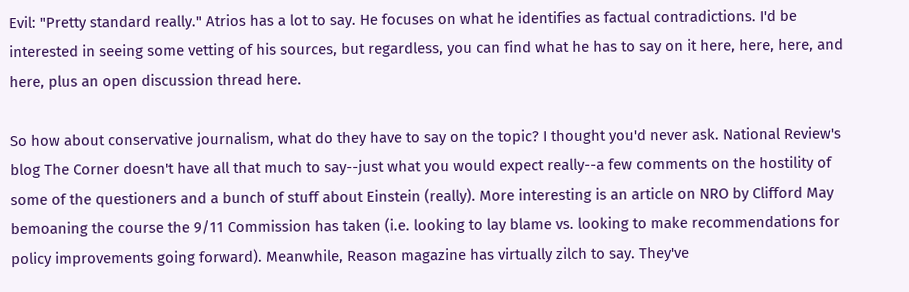Evil: "Pretty standard really." Atrios has a lot to say. He focuses on what he identifies as factual contradictions. I'd be interested in seeing some vetting of his sources, but regardless, you can find what he has to say on it here, here, here, and here, plus an open discussion thread here.

So how about conservative journalism, what do they have to say on the topic? I thought you'd never ask. National Review's blog The Corner doesn't have all that much to say--just what you would expect really--a few comments on the hostility of some of the questioners and a bunch of stuff about Einstein (really). More interesting is an article on NRO by Clifford May bemoaning the course the 9/11 Commission has taken (i.e. looking to lay blame vs. looking to make recommendations for policy improvements going forward). Meanwhile, Reason magazine has virtually zilch to say. They've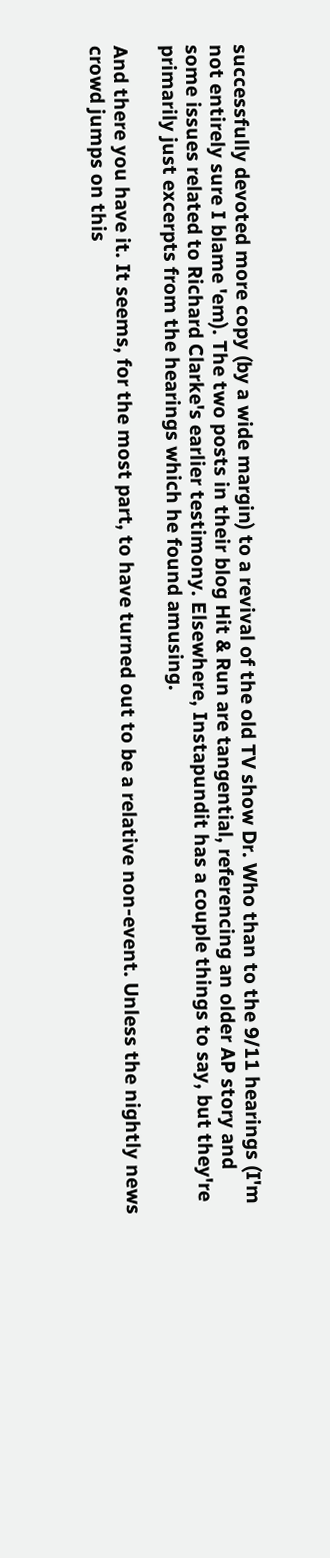successfully devoted more copy (by a wide margin) to a revival of the old TV show Dr. Who than to the 9/11 hearings (I'm not entirely sure I blame 'em). The two posts in their blog Hit & Run are tangential, referencing an older AP story and some issues related to Richard Clarke's earlier testimony. Elsewhere, Instapundit has a couple things to say, but they're primarily just excerpts from the hearings which he found amusing.

And there you have it. It seems, for the most part, to have turned out to be a relative non-event. Unless the nightly news crowd jumps on this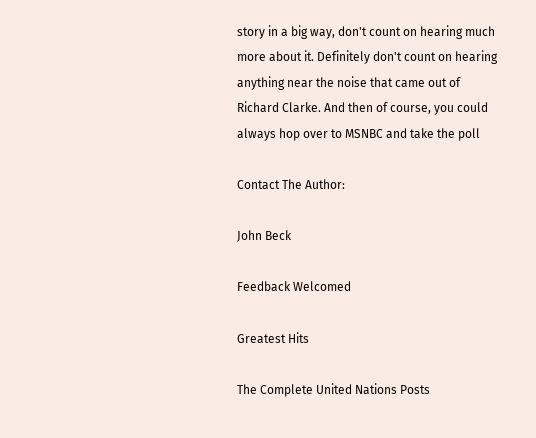story in a big way, don't count on hearing much more about it. Definitely don't count on hearing anything near the noise that came out of Richard Clarke. And then of course, you could always hop over to MSNBC and take the poll

Contact The Author:

John Beck

Feedback Welcomed

Greatest Hits

The Complete United Nations Posts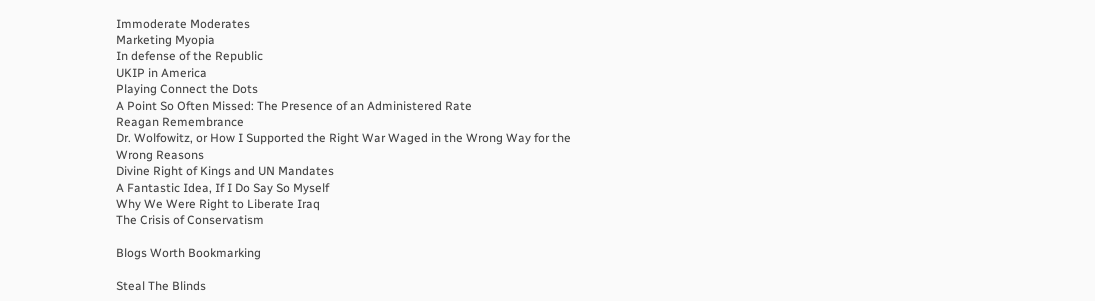Immoderate Moderates
Marketing Myopia
In defense of the Republic
UKIP in America
Playing Connect the Dots
A Point So Often Missed: The Presence of an Administered Rate
Reagan Remembrance
Dr. Wolfowitz, or How I Supported the Right War Waged in the Wrong Way for the Wrong Reasons
Divine Right of Kings and UN Mandates
A Fantastic Idea, If I Do Say So Myself
Why We Were Right to Liberate Iraq
The Crisis of Conservatism

Blogs Worth Bookmarking

Steal The Blinds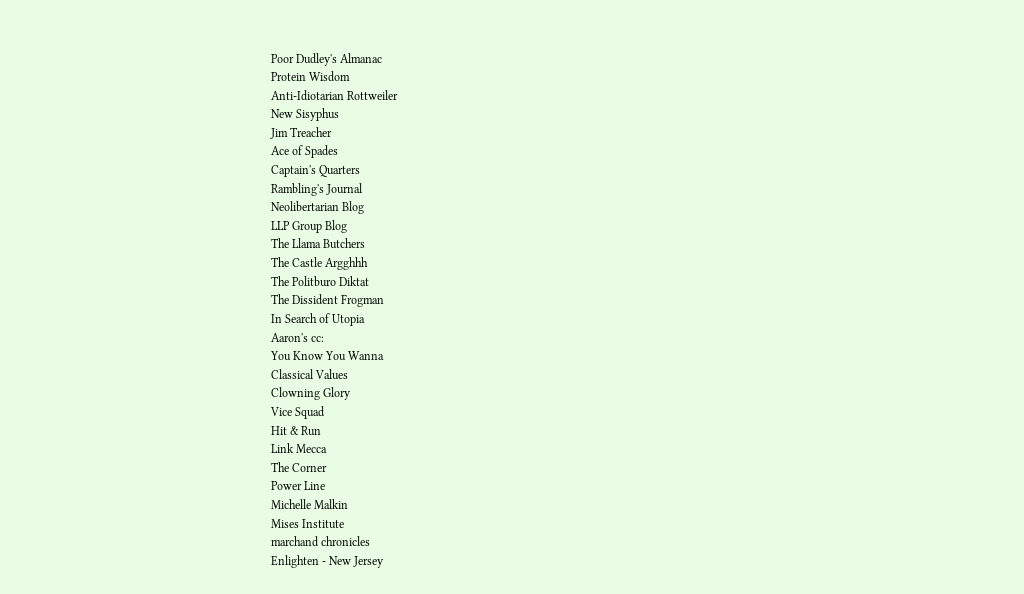Poor Dudley's Almanac
Protein Wisdom
Anti-Idiotarian Rottweiler
New Sisyphus
Jim Treacher
Ace of Spades
Captain's Quarters
Rambling's Journal
Neolibertarian Blog
LLP Group Blog
The Llama Butchers
The Castle Argghhh
The Politburo Diktat
The Dissident Frogman
In Search of Utopia
Aaron's cc:
You Know You Wanna
Classical Values
Clowning Glory
Vice Squad
Hit & Run
Link Mecca
The Corner
Power Line
Michelle Malkin
Mises Institute
marchand chronicles
Enlighten - New Jersey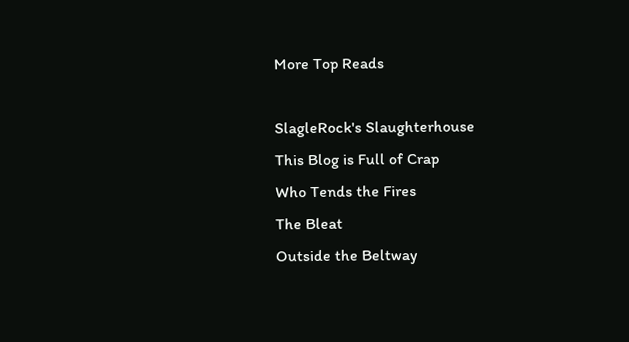More Top Reads

SlagleRock's Slaughterhouse
This Blog is Full of Crap
Who Tends the Fires
The Bleat
Outside the Beltway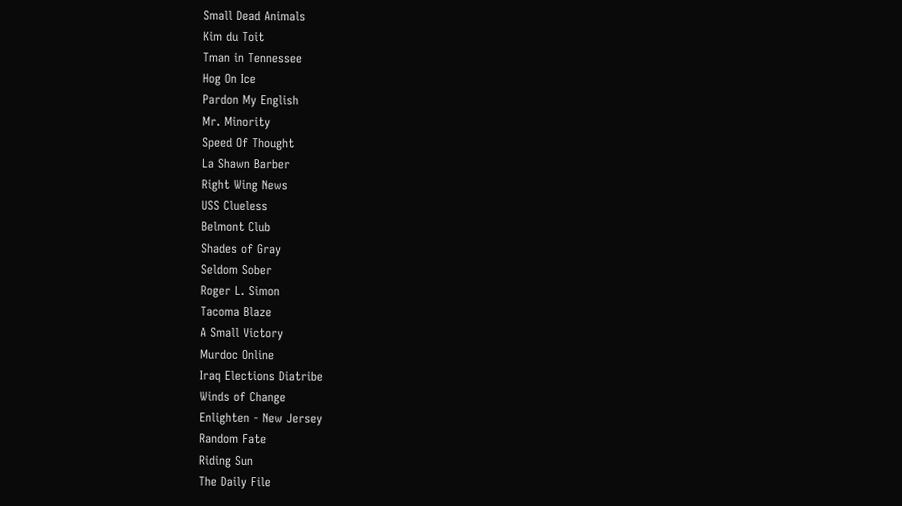Small Dead Animals
Kim du Toit
Tman in Tennessee
Hog On Ice
Pardon My English
Mr. Minority
Speed Of Thought
La Shawn Barber
Right Wing News
USS Clueless
Belmont Club
Shades of Gray
Seldom Sober
Roger L. Simon
Tacoma Blaze
A Small Victory
Murdoc Online
Iraq Elections Diatribe
Winds of Change
Enlighten - New Jersey
Random Fate
Riding Sun
The Daily File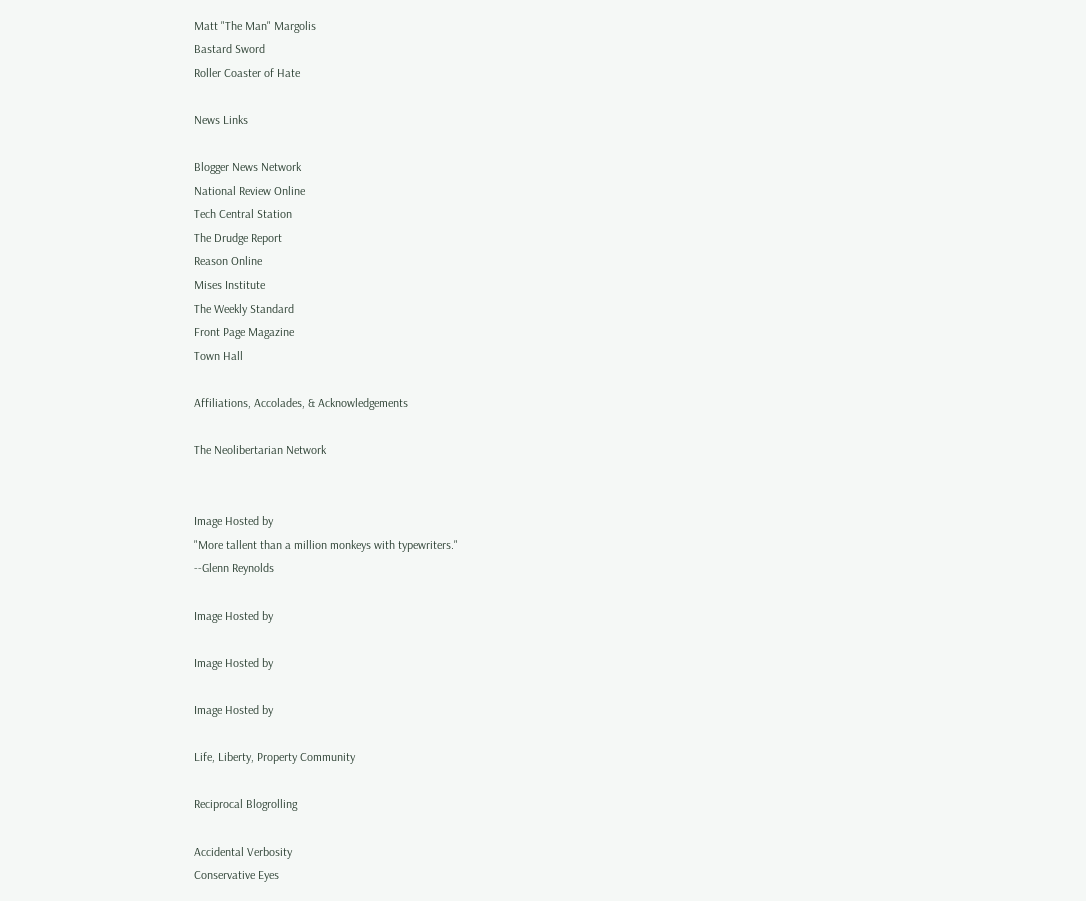Matt "The Man" Margolis
Bastard Sword
Roller Coaster of Hate

News Links

Blogger News Network
National Review Online
Tech Central Station
The Drudge Report
Reason Online
Mises Institute
The Weekly Standard
Front Page Magazine
Town Hall

Affiliations, Accolades, & Acknowledgements

The Neolibertarian Network


Image Hosted by
"More tallent than a million monkeys with typewriters."
--Glenn Reynolds

Image Hosted by

Image Hosted by

Image Hosted by

Life, Liberty, Property Community

Reciprocal Blogrolling

Accidental Verbosity
Conservative Eyes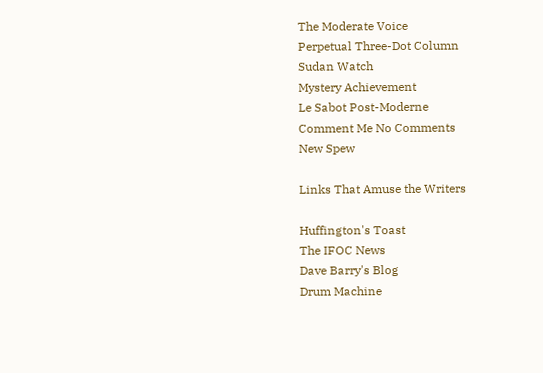The Moderate Voice
Perpetual Three-Dot Column
Sudan Watch
Mystery Achievement
Le Sabot Post-Moderne
Comment Me No Comments
New Spew

Links That Amuse the Writers

Huffington's Toast
The IFOC News
Dave Barry's Blog
Drum Machine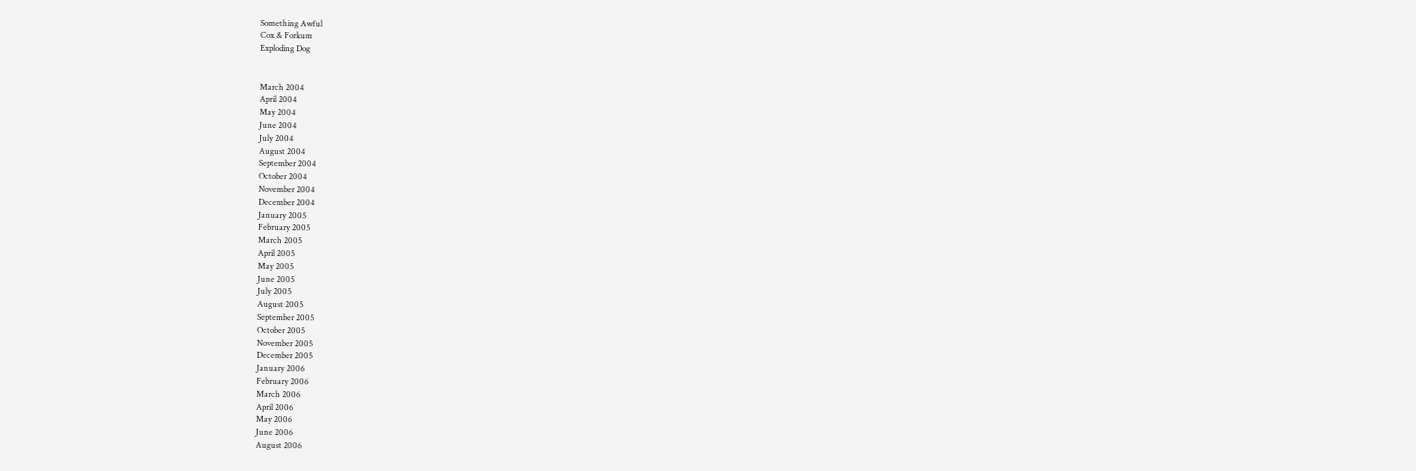Something Awful
Cox & Forkum
Exploding Dog


March 2004
April 2004
May 2004
June 2004
July 2004
August 2004
September 2004
October 2004
November 2004
December 2004
January 2005
February 2005
March 2005
April 2005
May 2005
June 2005
July 2005
August 2005
September 2005
October 2005
November 2005
December 2005
January 2006
February 2006
March 2006
April 2006
May 2006
June 2006
August 2006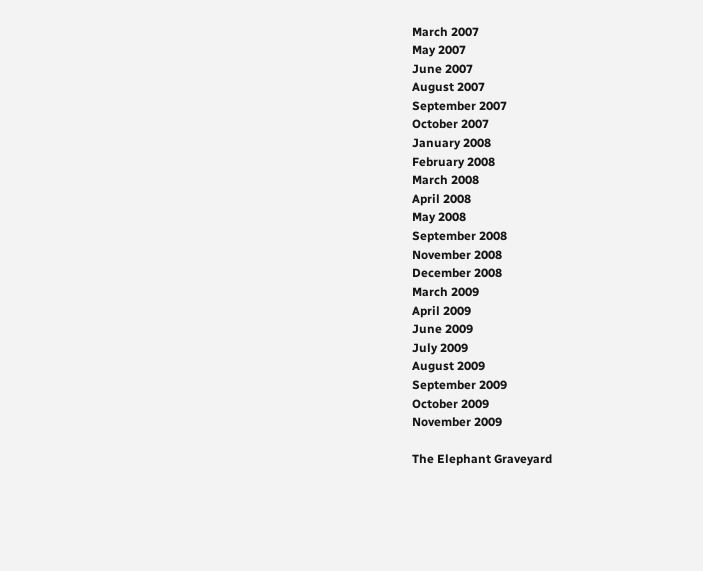March 2007
May 2007
June 2007
August 2007
September 2007
October 2007
January 2008
February 2008
March 2008
April 2008
May 2008
September 2008
November 2008
December 2008
March 2009
April 2009
June 2009
July 2009
August 2009
September 2009
October 2009
November 2009

The Elephant Graveyard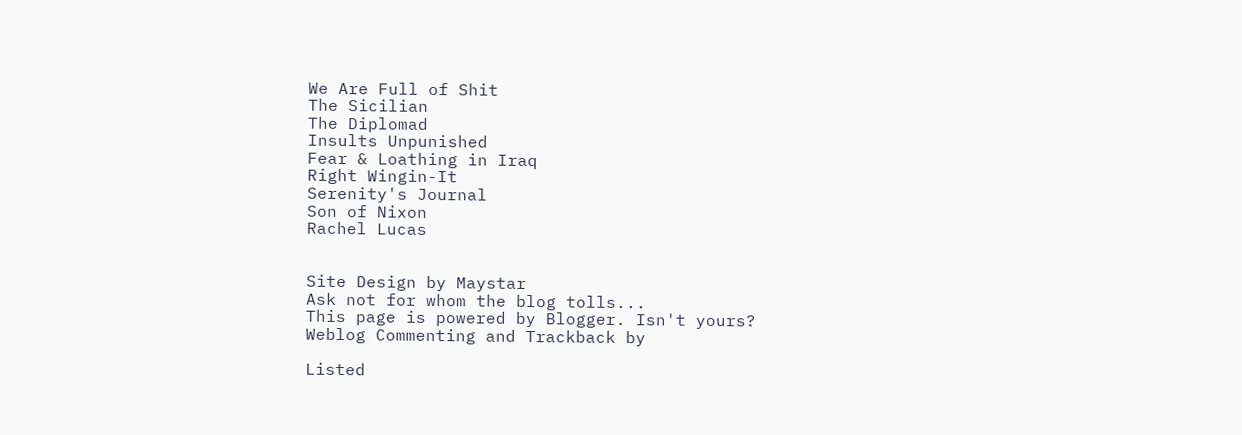We Are Full of Shit
The Sicilian
The Diplomad
Insults Unpunished
Fear & Loathing in Iraq
Right Wingin-It
Serenity's Journal
Son of Nixon
Rachel Lucas


Site Design by Maystar
Ask not for whom the blog tolls...
This page is powered by Blogger. Isn't yours?
Weblog Commenting and Trackback by

Listed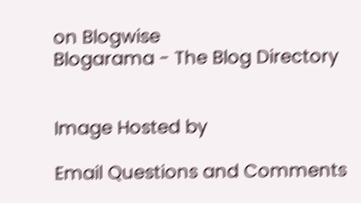on Blogwise
Blogarama - The Blog Directory


Image Hosted by

Email Questions and Comments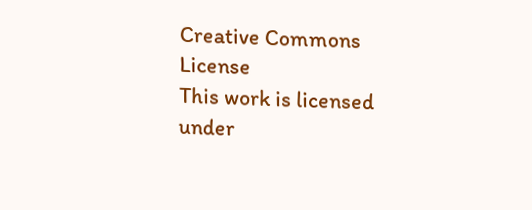Creative Commons License
This work is licensed under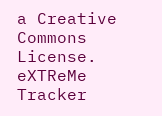a Creative Commons License.
eXTReMe Tracker